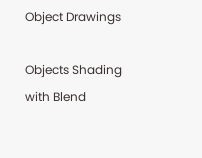Object Drawings

Objects Shading with Blend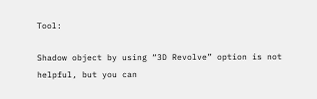Tool:

Shadow object by using “3D Revolve” option is not helpful, but you can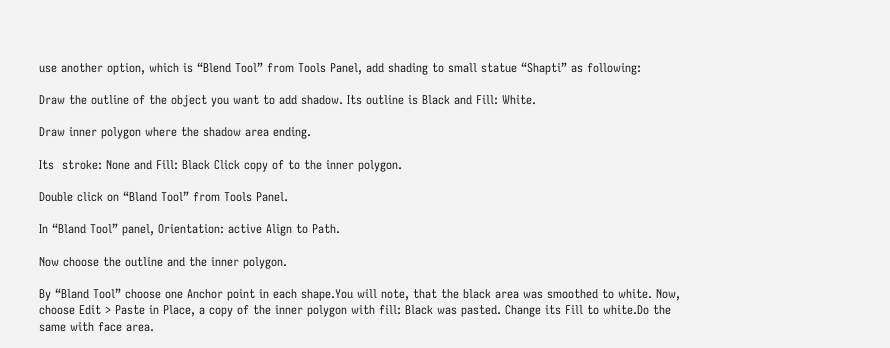use another option, which is “Blend Tool” from Tools Panel, add shading to small statue “Shapti” as following:

Draw the outline of the object you want to add shadow. Its outline is Black and Fill: White.

Draw inner polygon where the shadow area ending.

Its  stroke: None and Fill: Black Click copy of to the inner polygon.

Double click on “Bland Tool” from Tools Panel.

In “Bland Tool” panel, Orientation: active Align to Path.

Now choose the outline and the inner polygon.

By “Bland Tool” choose one Anchor point in each shape.You will note, that the black area was smoothed to white. Now, choose Edit > Paste in Place, a copy of the inner polygon with fill: Black was pasted. Change its Fill to white.Do the same with face area.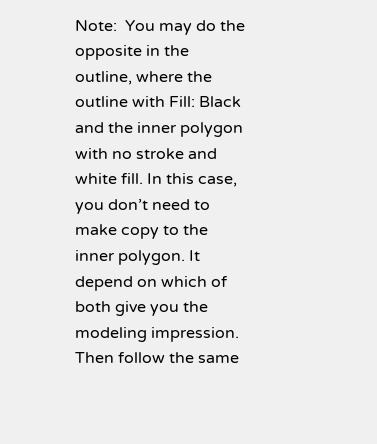Note:  You may do the opposite in the outline, where the outline with Fill: Black and the inner polygon with no stroke and white fill. In this case, you don’t need to make copy to the inner polygon. It depend on which of both give you the modeling impression. Then follow the same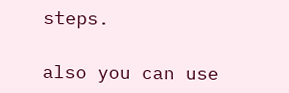steps.

also you can use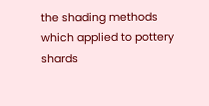the shading methods which applied to pottery shards